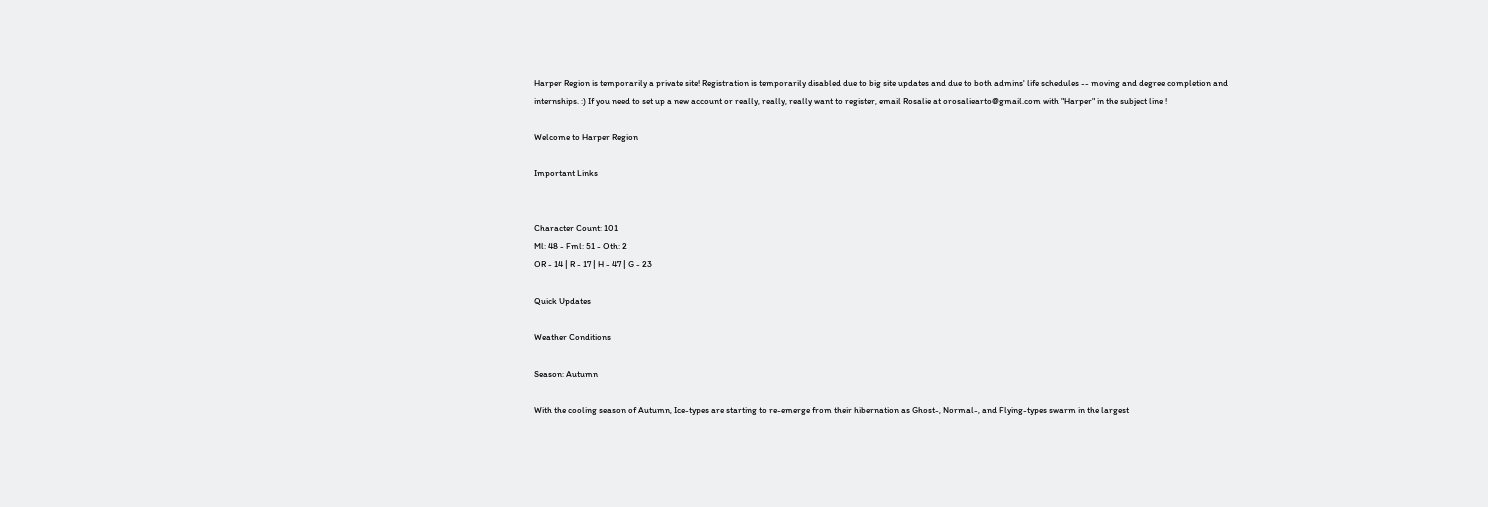Harper Region is temporarily a private site! Registration is temporarily disabled due to big site updates and due to both admins' life schedules -- moving and degree completion and internships. :) If you need to set up a new account or really, really, really want to register, email Rosalie at orosaliearto@gmail.com with "Harper" in the subject line !

Welcome to Harper Region

Important Links


Character Count: 101
Ml: 48 - Fml: 51 - Oth: 2
OR - 14 | R - 17 | H - 47 | G - 23

Quick Updates

Weather Conditions

Season: Autumn

With the cooling season of Autumn, Ice-types are starting to re-emerge from their hibernation as Ghost-, Normal-, and Flying-types swarm in the largest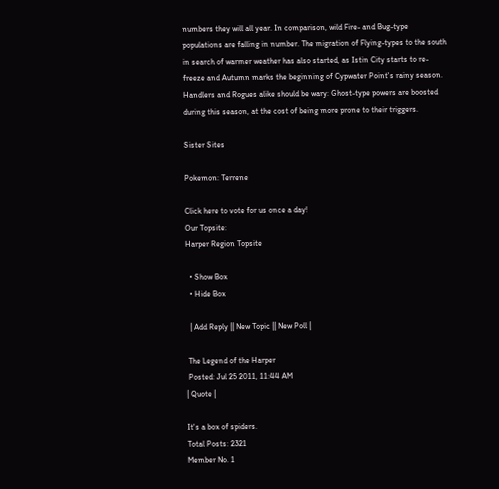numbers they will all year. In comparison, wild Fire- and Bug-type populations are falling in number. The migration of Flying-types to the south in search of warmer weather has also started, as Istin City starts to re-freeze and Autumn marks the beginning of Cypwater Point's rainy season. Handlers and Rogues alike should be wary: Ghost-type powers are boosted during this season, at the cost of being more prone to their triggers.

Sister Sites

Pokemon: Terrene

Click here to vote for us once a day!
Our Topsite:
Harper Region Topsite

  • Show Box
  • Hide Box

  | Add Reply || New Topic || New Poll |

 The Legend of the Harper
 Posted: Jul 25 2011, 11:44 AM
| Quote |

It's a box of spiders.
Total Posts: 2321
Member No. 1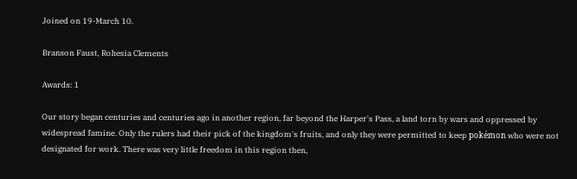Joined on 19-March 10.

Branson Faust, Rohesia Clements

Awards: 1

Our story began centuries and centuries ago in another region, far beyond the Harper's Pass, a land torn by wars and oppressed by widespread famine. Only the rulers had their pick of the kingdom's fruits, and only they were permitted to keep pokémon who were not designated for work. There was very little freedom in this region then,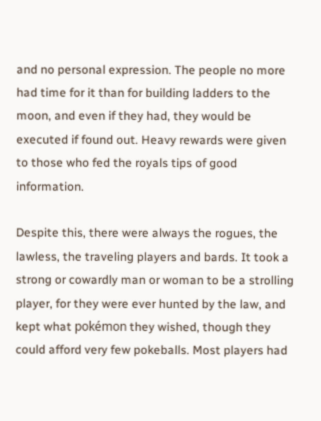and no personal expression. The people no more had time for it than for building ladders to the moon, and even if they had, they would be executed if found out. Heavy rewards were given to those who fed the royals tips of good information.

Despite this, there were always the rogues, the lawless, the traveling players and bards. It took a strong or cowardly man or woman to be a strolling player, for they were ever hunted by the law, and kept what pokémon they wished, though they could afford very few pokeballs. Most players had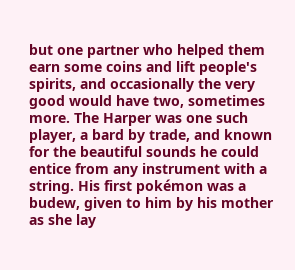but one partner who helped them earn some coins and lift people's spirits, and occasionally the very good would have two, sometimes more. The Harper was one such player, a bard by trade, and known for the beautiful sounds he could entice from any instrument with a string. His first pokémon was a budew, given to him by his mother as she lay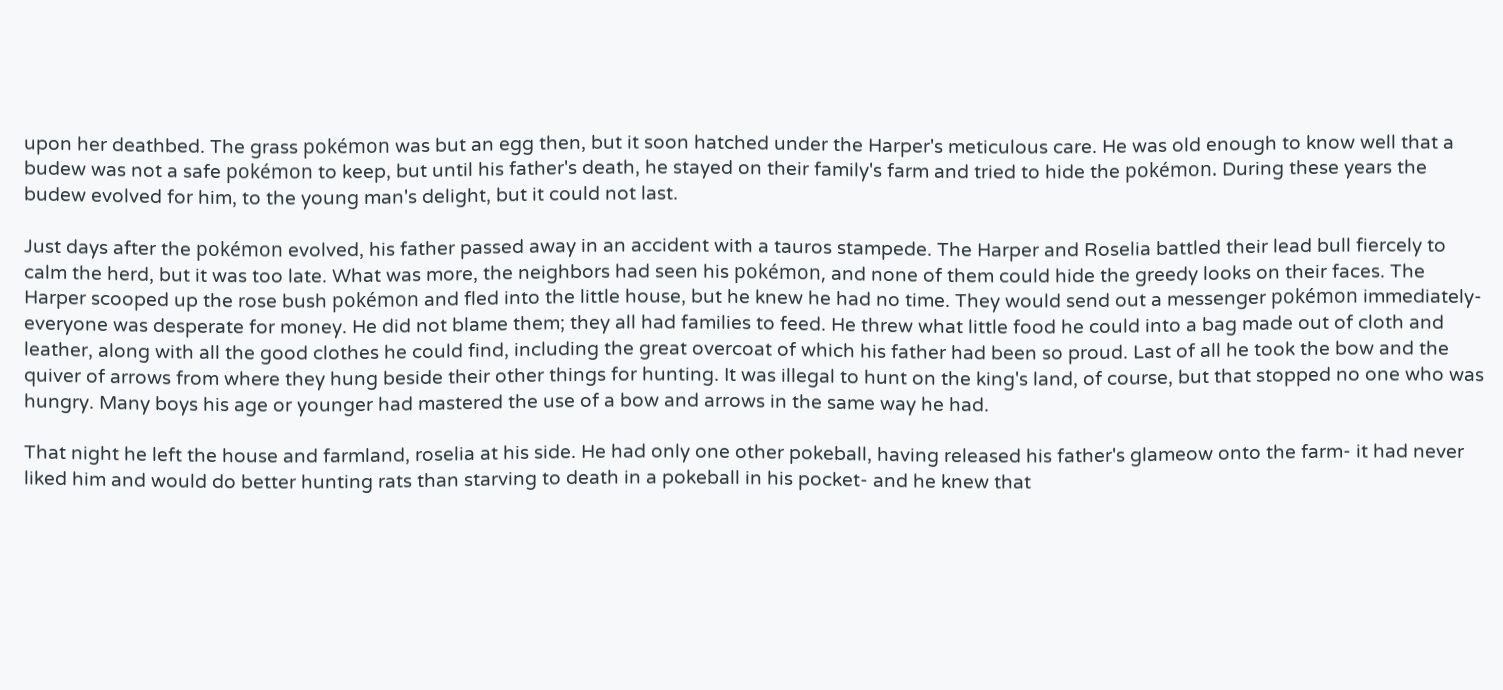upon her deathbed. The grass pokémon was but an egg then, but it soon hatched under the Harper's meticulous care. He was old enough to know well that a budew was not a safe pokémon to keep, but until his father's death, he stayed on their family's farm and tried to hide the pokémon. During these years the budew evolved for him, to the young man's delight, but it could not last.

Just days after the pokémon evolved, his father passed away in an accident with a tauros stampede. The Harper and Roselia battled their lead bull fiercely to calm the herd, but it was too late. What was more, the neighbors had seen his pokémon, and none of them could hide the greedy looks on their faces. The Harper scooped up the rose bush pokémon and fled into the little house, but he knew he had no time. They would send out a messenger pokémon immediately- everyone was desperate for money. He did not blame them; they all had families to feed. He threw what little food he could into a bag made out of cloth and leather, along with all the good clothes he could find, including the great overcoat of which his father had been so proud. Last of all he took the bow and the quiver of arrows from where they hung beside their other things for hunting. It was illegal to hunt on the king's land, of course, but that stopped no one who was hungry. Many boys his age or younger had mastered the use of a bow and arrows in the same way he had.

That night he left the house and farmland, roselia at his side. He had only one other pokeball, having released his father's glameow onto the farm- it had never liked him and would do better hunting rats than starving to death in a pokeball in his pocket- and he knew that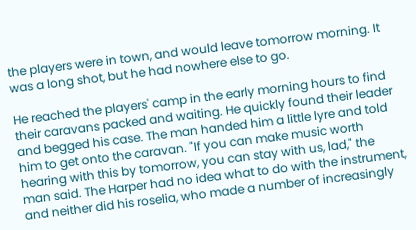the players were in town, and would leave tomorrow morning. It was a long shot, but he had nowhere else to go.

He reached the players' camp in the early morning hours to find their caravans packed and waiting. He quickly found their leader and begged his case. The man handed him a little lyre and told him to get onto the caravan. "If you can make music worth hearing with this by tomorrow, you can stay with us, lad," the man said. The Harper had no idea what to do with the instrument, and neither did his roselia, who made a number of increasingly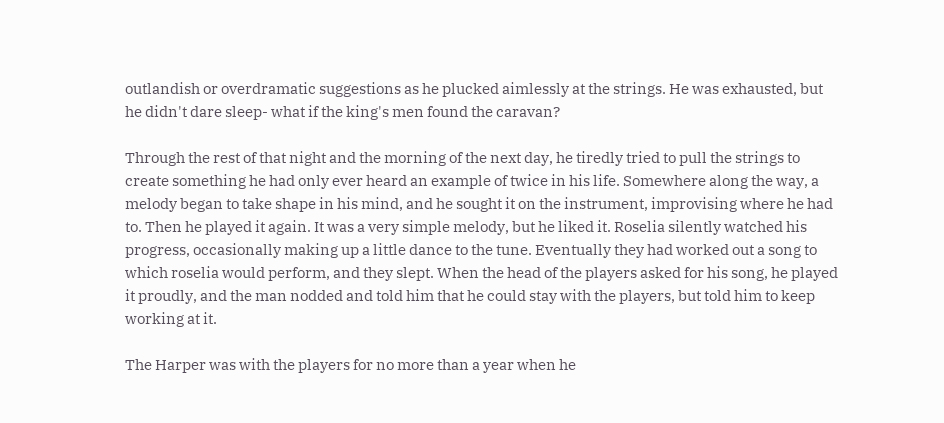outlandish or overdramatic suggestions as he plucked aimlessly at the strings. He was exhausted, but he didn't dare sleep- what if the king's men found the caravan?

Through the rest of that night and the morning of the next day, he tiredly tried to pull the strings to create something he had only ever heard an example of twice in his life. Somewhere along the way, a melody began to take shape in his mind, and he sought it on the instrument, improvising where he had to. Then he played it again. It was a very simple melody, but he liked it. Roselia silently watched his progress, occasionally making up a little dance to the tune. Eventually they had worked out a song to which roselia would perform, and they slept. When the head of the players asked for his song, he played it proudly, and the man nodded and told him that he could stay with the players, but told him to keep working at it.

The Harper was with the players for no more than a year when he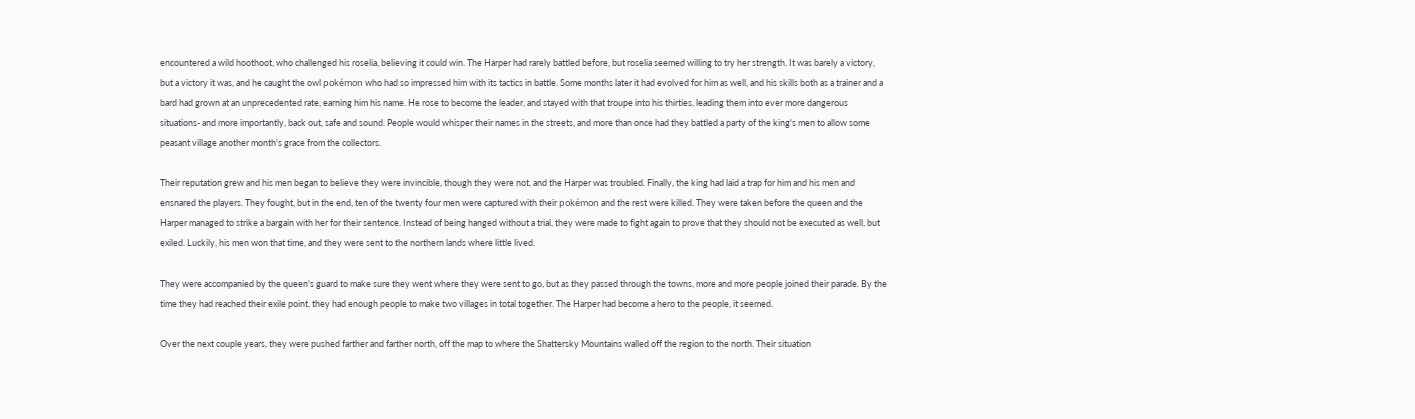encountered a wild hoothoot, who challenged his roselia, believing it could win. The Harper had rarely battled before, but roselia seemed willing to try her strength. It was barely a victory, but a victory it was, and he caught the owl pokémon who had so impressed him with its tactics in battle. Some months later it had evolved for him as well, and his skills both as a trainer and a bard had grown at an unprecedented rate, earning him his name. He rose to become the leader, and stayed with that troupe into his thirties, leading them into ever more dangerous situations- and more importantly, back out, safe and sound. People would whisper their names in the streets, and more than once had they battled a party of the king's men to allow some peasant village another month's grace from the collectors.

Their reputation grew and his men began to believe they were invincible, though they were not, and the Harper was troubled. Finally, the king had laid a trap for him and his men and ensnared the players. They fought, but in the end, ten of the twenty four men were captured with their pokémon and the rest were killed. They were taken before the queen and the Harper managed to strike a bargain with her for their sentence. Instead of being hanged without a trial, they were made to fight again to prove that they should not be executed as well, but exiled. Luckily, his men won that time, and they were sent to the northern lands where little lived.

They were accompanied by the queen's guard to make sure they went where they were sent to go, but as they passed through the towns, more and more people joined their parade. By the time they had reached their exile point, they had enough people to make two villages in total together. The Harper had become a hero to the people, it seemed.

Over the next couple years, they were pushed farther and farther north, off the map to where the Shattersky Mountains walled off the region to the north. Their situation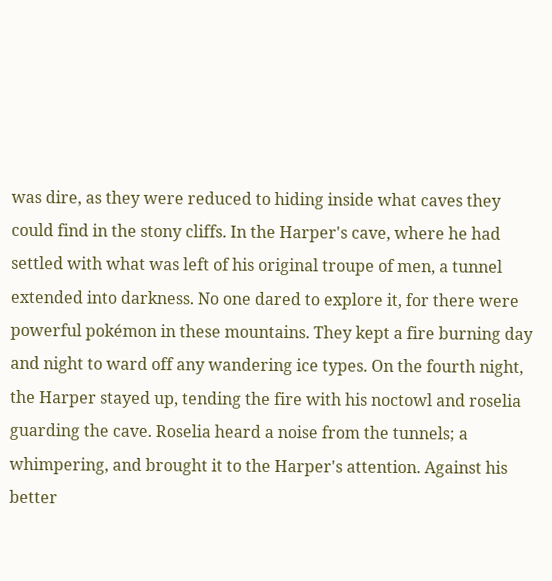was dire, as they were reduced to hiding inside what caves they could find in the stony cliffs. In the Harper's cave, where he had settled with what was left of his original troupe of men, a tunnel extended into darkness. No one dared to explore it, for there were powerful pokémon in these mountains. They kept a fire burning day and night to ward off any wandering ice types. On the fourth night, the Harper stayed up, tending the fire with his noctowl and roselia guarding the cave. Roselia heard a noise from the tunnels; a whimpering, and brought it to the Harper's attention. Against his better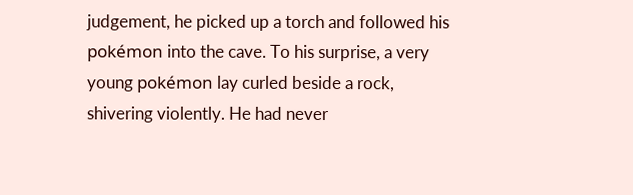judgement, he picked up a torch and followed his pokémon into the cave. To his surprise, a very young pokémon lay curled beside a rock, shivering violently. He had never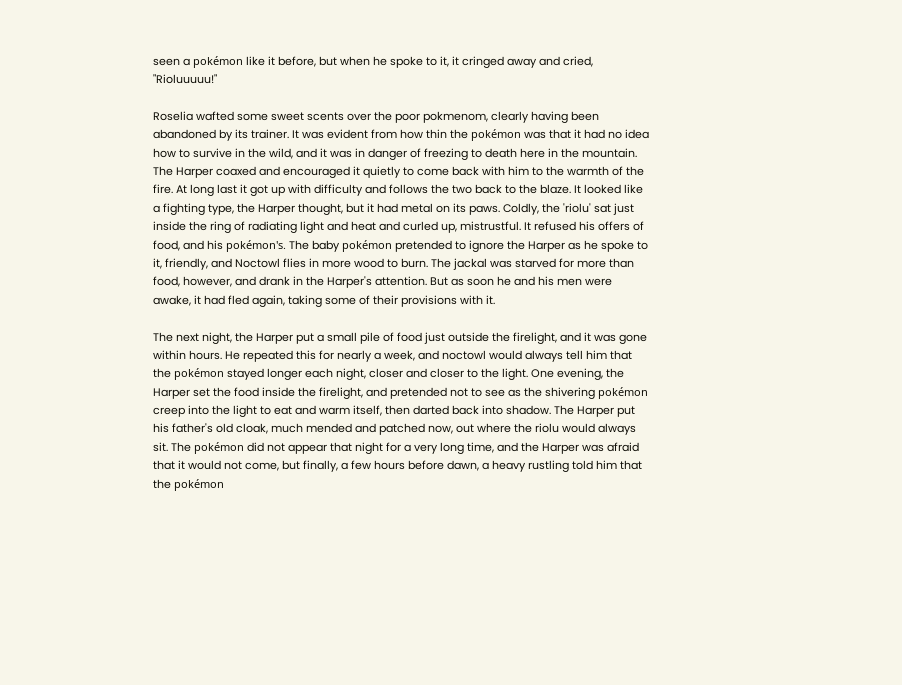seen a pokémon like it before, but when he spoke to it, it cringed away and cried, "Rioluuuuu!"

Roselia wafted some sweet scents over the poor pokmenom, clearly having been abandoned by its trainer. It was evident from how thin the pokémon was that it had no idea how to survive in the wild, and it was in danger of freezing to death here in the mountain. The Harper coaxed and encouraged it quietly to come back with him to the warmth of the fire. At long last it got up with difficulty and follows the two back to the blaze. It looked like a fighting type, the Harper thought, but it had metal on its paws. Coldly, the 'riolu' sat just inside the ring of radiating light and heat and curled up, mistrustful. It refused his offers of food, and his pokémon's. The baby pokémon pretended to ignore the Harper as he spoke to it, friendly, and Noctowl flies in more wood to burn. The jackal was starved for more than food, however, and drank in the Harper's attention. But as soon he and his men were awake, it had fled again, taking some of their provisions with it.

The next night, the Harper put a small pile of food just outside the firelight, and it was gone within hours. He repeated this for nearly a week, and noctowl would always tell him that the pokémon stayed longer each night, closer and closer to the light. One evening, the Harper set the food inside the firelight, and pretended not to see as the shivering pokémon creep into the light to eat and warm itself, then darted back into shadow. The Harper put his father's old cloak, much mended and patched now, out where the riolu would always sit. The pokémon did not appear that night for a very long time, and the Harper was afraid that it would not come, but finally, a few hours before dawn, a heavy rustling told him that the pokémon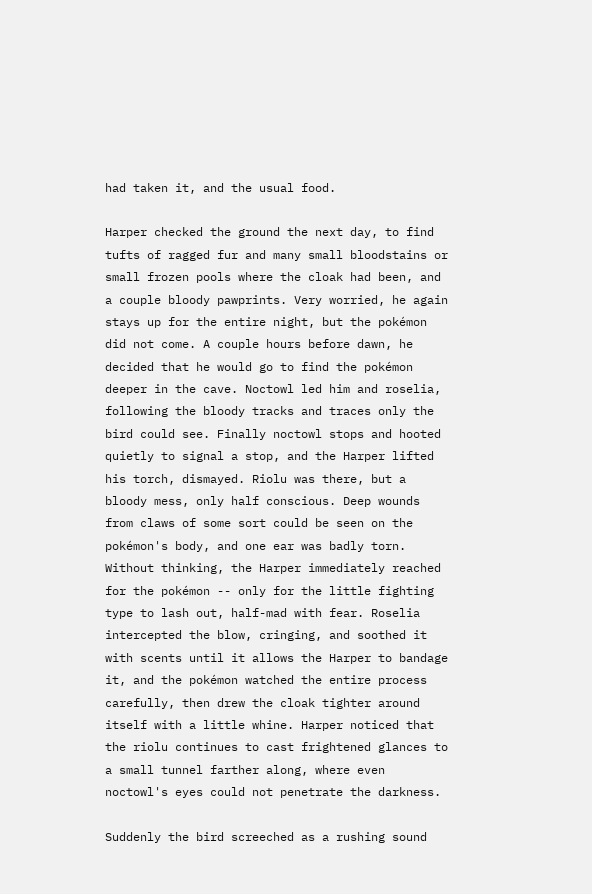had taken it, and the usual food.

Harper checked the ground the next day, to find tufts of ragged fur and many small bloodstains or small frozen pools where the cloak had been, and a couple bloody pawprints. Very worried, he again stays up for the entire night, but the pokémon did not come. A couple hours before dawn, he decided that he would go to find the pokémon deeper in the cave. Noctowl led him and roselia, following the bloody tracks and traces only the bird could see. Finally noctowl stops and hooted quietly to signal a stop, and the Harper lifted his torch, dismayed. Riolu was there, but a bloody mess, only half conscious. Deep wounds from claws of some sort could be seen on the pokémon's body, and one ear was badly torn. Without thinking, the Harper immediately reached for the pokémon -- only for the little fighting type to lash out, half-mad with fear. Roselia intercepted the blow, cringing, and soothed it with scents until it allows the Harper to bandage it, and the pokémon watched the entire process carefully, then drew the cloak tighter around itself with a little whine. Harper noticed that the riolu continues to cast frightened glances to a small tunnel farther along, where even noctowl's eyes could not penetrate the darkness.

Suddenly the bird screeched as a rushing sound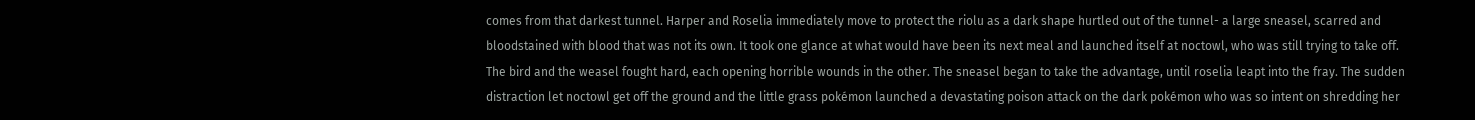comes from that darkest tunnel. Harper and Roselia immediately move to protect the riolu as a dark shape hurtled out of the tunnel- a large sneasel, scarred and bloodstained with blood that was not its own. It took one glance at what would have been its next meal and launched itself at noctowl, who was still trying to take off. The bird and the weasel fought hard, each opening horrible wounds in the other. The sneasel began to take the advantage, until roselia leapt into the fray. The sudden distraction let noctowl get off the ground and the little grass pokémon launched a devastating poison attack on the dark pokémon who was so intent on shredding her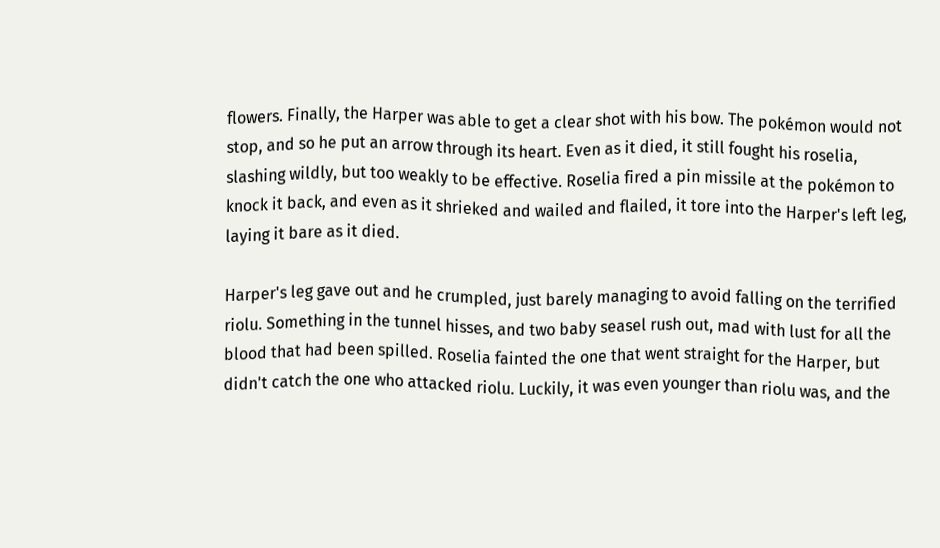flowers. Finally, the Harper was able to get a clear shot with his bow. The pokémon would not stop, and so he put an arrow through its heart. Even as it died, it still fought his roselia, slashing wildly, but too weakly to be effective. Roselia fired a pin missile at the pokémon to knock it back, and even as it shrieked and wailed and flailed, it tore into the Harper's left leg, laying it bare as it died.

Harper's leg gave out and he crumpled, just barely managing to avoid falling on the terrified riolu. Something in the tunnel hisses, and two baby seasel rush out, mad with lust for all the blood that had been spilled. Roselia fainted the one that went straight for the Harper, but didn't catch the one who attacked riolu. Luckily, it was even younger than riolu was, and the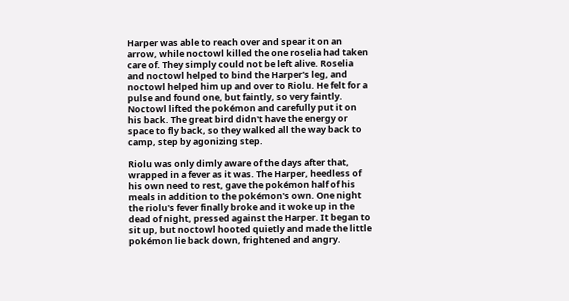Harper was able to reach over and spear it on an arrow, while noctowl killed the one roselia had taken care of. They simply could not be left alive. Roselia and noctowl helped to bind the Harper's leg, and noctowl helped him up and over to Riolu. He felt for a pulse and found one, but faintly, so very faintly. Noctowl lifted the pokémon and carefully put it on his back. The great bird didn't have the energy or space to fly back, so they walked all the way back to camp, step by agonizing step.

Riolu was only dimly aware of the days after that, wrapped in a fever as it was. The Harper, heedless of his own need to rest, gave the pokémon half of his meals in addition to the pokémon's own. One night the riolu's fever finally broke and it woke up in the dead of night, pressed against the Harper. It began to sit up, but noctowl hooted quietly and made the little pokémon lie back down, frightened and angry.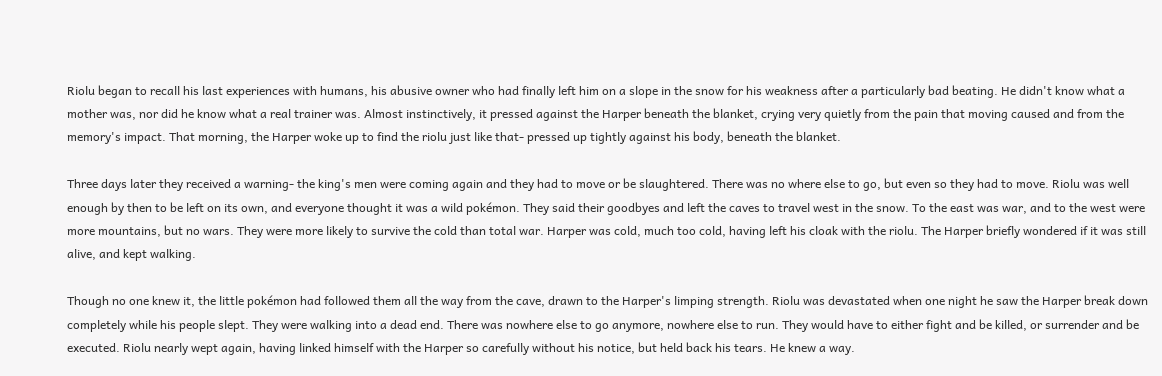Riolu began to recall his last experiences with humans, his abusive owner who had finally left him on a slope in the snow for his weakness after a particularly bad beating. He didn't know what a mother was, nor did he know what a real trainer was. Almost instinctively, it pressed against the Harper beneath the blanket, crying very quietly from the pain that moving caused and from the memory's impact. That morning, the Harper woke up to find the riolu just like that- pressed up tightly against his body, beneath the blanket.

Three days later they received a warning- the king's men were coming again and they had to move or be slaughtered. There was no where else to go, but even so they had to move. Riolu was well enough by then to be left on its own, and everyone thought it was a wild pokémon. They said their goodbyes and left the caves to travel west in the snow. To the east was war, and to the west were more mountains, but no wars. They were more likely to survive the cold than total war. Harper was cold, much too cold, having left his cloak with the riolu. The Harper briefly wondered if it was still alive, and kept walking.

Though no one knew it, the little pokémon had followed them all the way from the cave, drawn to the Harper's limping strength. Riolu was devastated when one night he saw the Harper break down completely while his people slept. They were walking into a dead end. There was nowhere else to go anymore, nowhere else to run. They would have to either fight and be killed, or surrender and be executed. Riolu nearly wept again, having linked himself with the Harper so carefully without his notice, but held back his tears. He knew a way.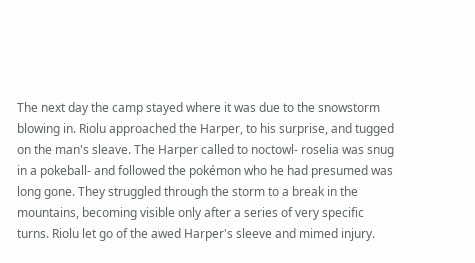The next day the camp stayed where it was due to the snowstorm blowing in. Riolu approached the Harper, to his surprise, and tugged on the man's sleave. The Harper called to noctowl- roselia was snug in a pokeball- and followed the pokémon who he had presumed was long gone. They struggled through the storm to a break in the mountains, becoming visible only after a series of very specific turns. Riolu let go of the awed Harper's sleeve and mimed injury.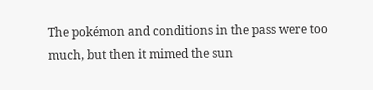The pokémon and conditions in the pass were too much, but then it mimed the sun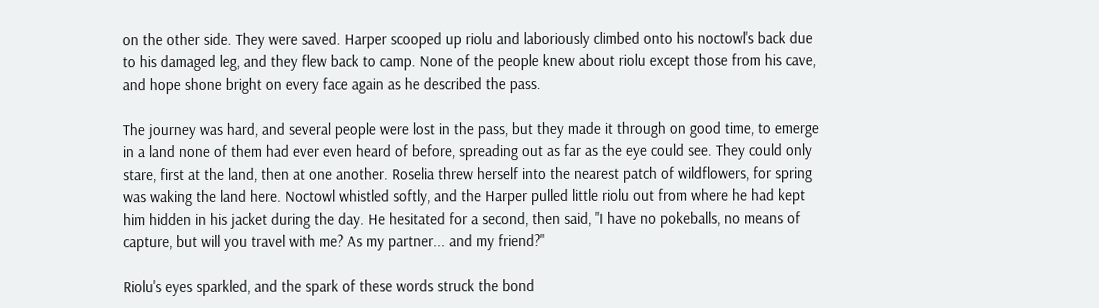on the other side. They were saved. Harper scooped up riolu and laboriously climbed onto his noctowl's back due to his damaged leg, and they flew back to camp. None of the people knew about riolu except those from his cave, and hope shone bright on every face again as he described the pass.

The journey was hard, and several people were lost in the pass, but they made it through on good time, to emerge in a land none of them had ever even heard of before, spreading out as far as the eye could see. They could only stare, first at the land, then at one another. Roselia threw herself into the nearest patch of wildflowers, for spring was waking the land here. Noctowl whistled softly, and the Harper pulled little riolu out from where he had kept him hidden in his jacket during the day. He hesitated for a second, then said, "I have no pokeballs, no means of capture, but will you travel with me? As my partner... and my friend?"

Riolu's eyes sparkled, and the spark of these words struck the bond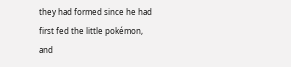they had formed since he had first fed the little pokémon, and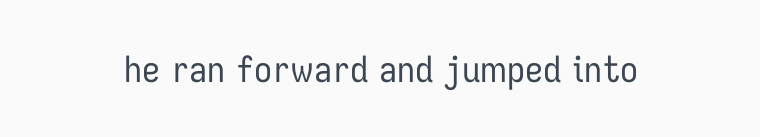he ran forward and jumped into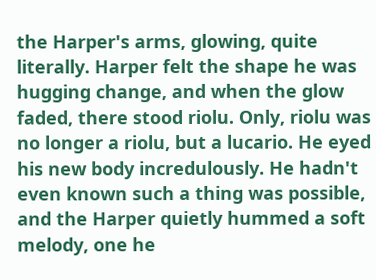the Harper's arms, glowing, quite literally. Harper felt the shape he was hugging change, and when the glow faded, there stood riolu. Only, riolu was no longer a riolu, but a lucario. He eyed his new body incredulously. He hadn't even known such a thing was possible, and the Harper quietly hummed a soft melody, one he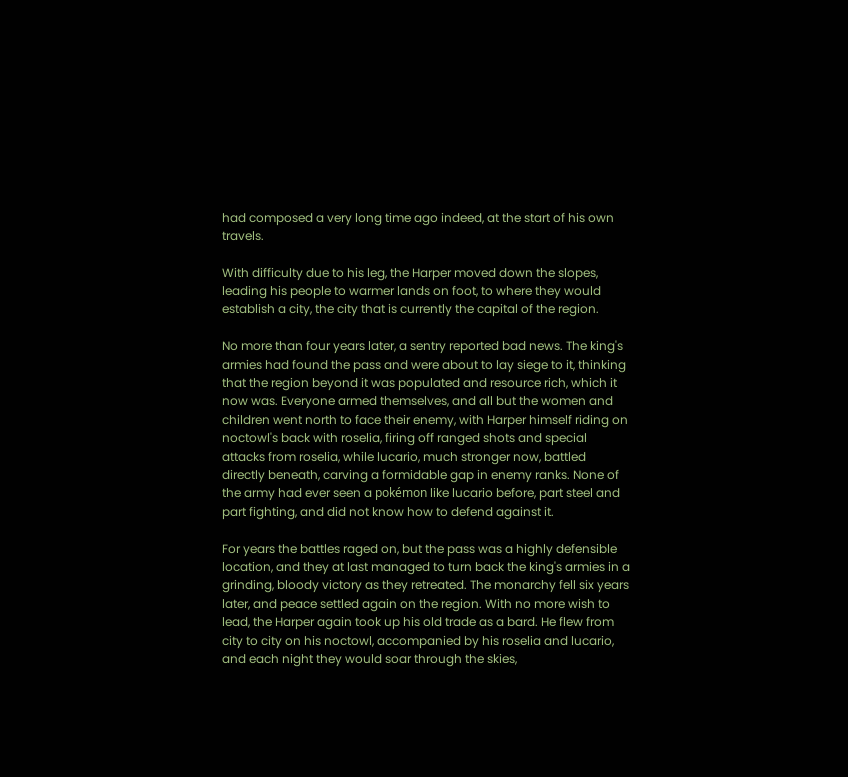had composed a very long time ago indeed, at the start of his own travels.

With difficulty due to his leg, the Harper moved down the slopes, leading his people to warmer lands on foot, to where they would establish a city, the city that is currently the capital of the region.

No more than four years later, a sentry reported bad news. The king's armies had found the pass and were about to lay siege to it, thinking that the region beyond it was populated and resource rich, which it now was. Everyone armed themselves, and all but the women and children went north to face their enemy, with Harper himself riding on noctowl's back with roselia, firing off ranged shots and special attacks from roselia, while lucario, much stronger now, battled directly beneath, carving a formidable gap in enemy ranks. None of the army had ever seen a pokémon like lucario before, part steel and part fighting, and did not know how to defend against it.

For years the battles raged on, but the pass was a highly defensible location, and they at last managed to turn back the king's armies in a grinding, bloody victory as they retreated. The monarchy fell six years later, and peace settled again on the region. With no more wish to lead, the Harper again took up his old trade as a bard. He flew from city to city on his noctowl, accompanied by his roselia and lucario, and each night they would soar through the skies,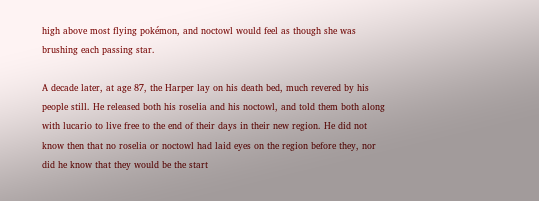high above most flying pokémon, and noctowl would feel as though she was brushing each passing star.

A decade later, at age 87, the Harper lay on his death bed, much revered by his people still. He released both his roselia and his noctowl, and told them both along with lucario to live free to the end of their days in their new region. He did not know then that no roselia or noctowl had laid eyes on the region before they, nor did he know that they would be the start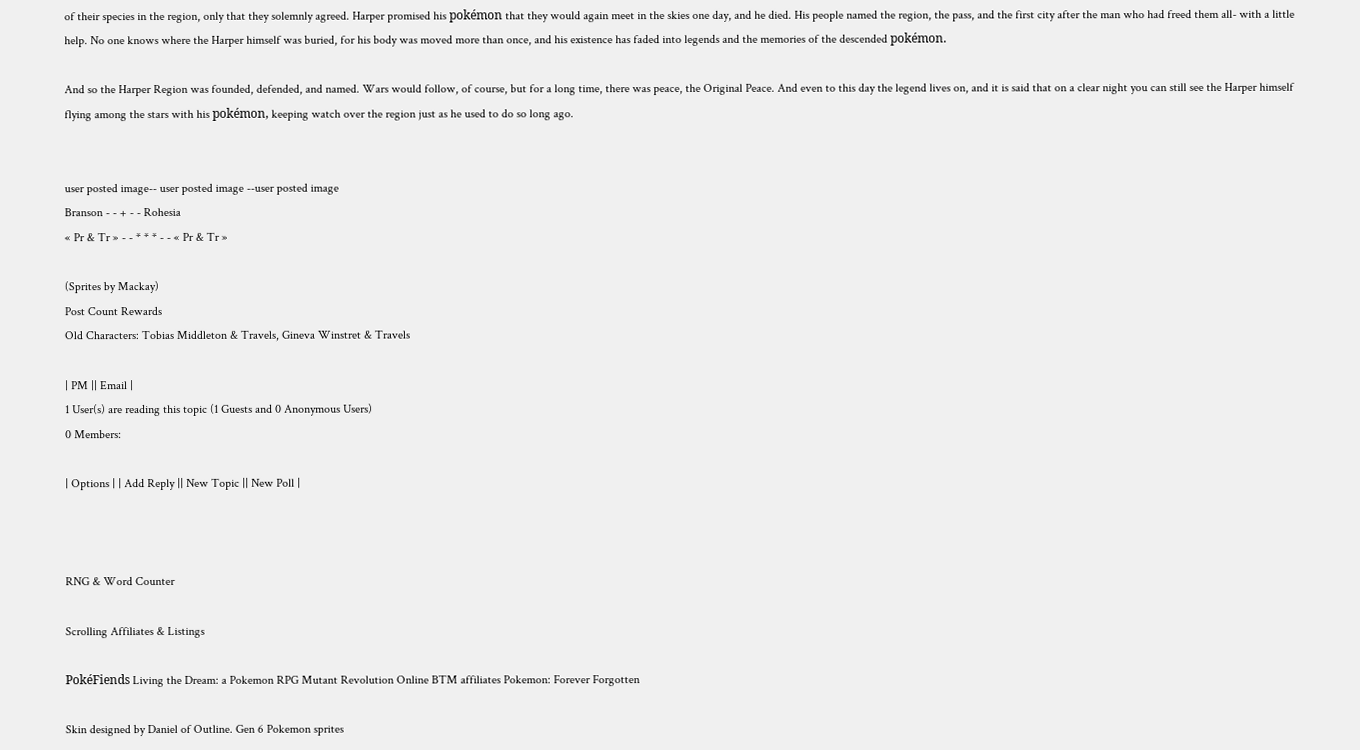of their species in the region, only that they solemnly agreed. Harper promised his pokémon that they would again meet in the skies one day, and he died. His people named the region, the pass, and the first city after the man who had freed them all- with a little help. No one knows where the Harper himself was buried, for his body was moved more than once, and his existence has faded into legends and the memories of the descended pokémon.

And so the Harper Region was founded, defended, and named. Wars would follow, of course, but for a long time, there was peace, the Original Peace. And even to this day the legend lives on, and it is said that on a clear night you can still see the Harper himself flying among the stars with his pokémon, keeping watch over the region just as he used to do so long ago.


user posted image-- user posted image --user posted image
Branson - - + - - Rohesia
« Pr & Tr » - - * * * - - « Pr & Tr »

(Sprites by Mackay)
Post Count Rewards
Old Characters: Tobias Middleton & Travels, Gineva Winstret & Travels

| PM || Email |
1 User(s) are reading this topic (1 Guests and 0 Anonymous Users)
0 Members:

| Options | | Add Reply || New Topic || New Poll |



RNG & Word Counter

Scrolling Affiliates & Listings

PokéFiends Living the Dream: a Pokemon RPG Mutant Revolution Online BTM affiliates Pokemon: Forever Forgotten

Skin designed by Daniel of Outline. Gen 6 Pokemon sprites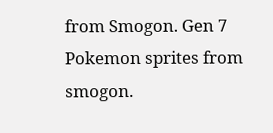from Smogon. Gen 7 Pokemon sprites from smogon.